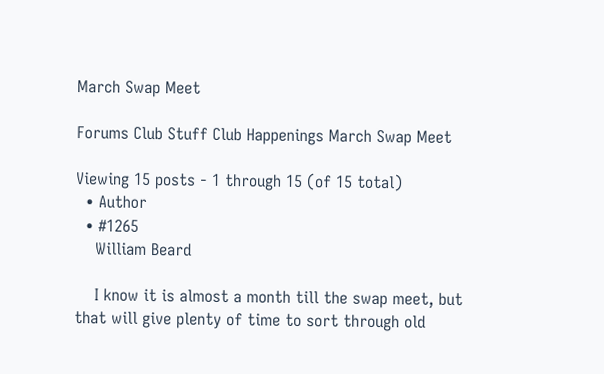March Swap Meet

Forums Club Stuff Club Happenings March Swap Meet

Viewing 15 posts - 1 through 15 (of 15 total)
  • Author
  • #1265
    William Beard

    I know it is almost a month till the swap meet, but that will give plenty of time to sort through old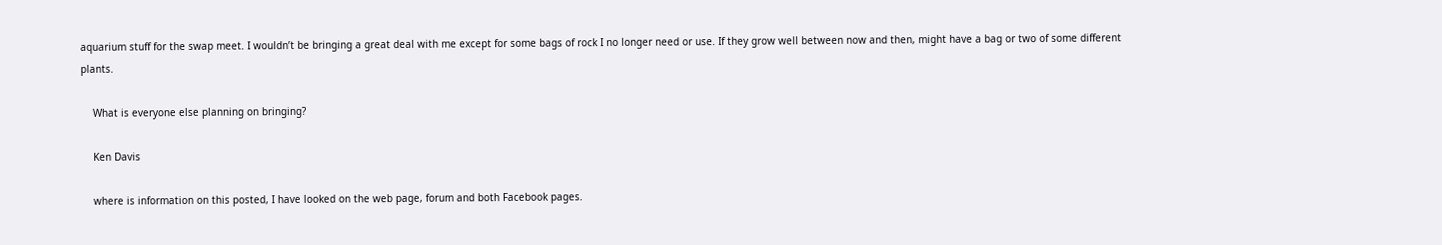aquarium stuff for the swap meet. I wouldn’t be bringing a great deal with me except for some bags of rock I no longer need or use. If they grow well between now and then, might have a bag or two of some different plants.

    What is everyone else planning on bringing?

    Ken Davis

    where is information on this posted, I have looked on the web page, forum and both Facebook pages.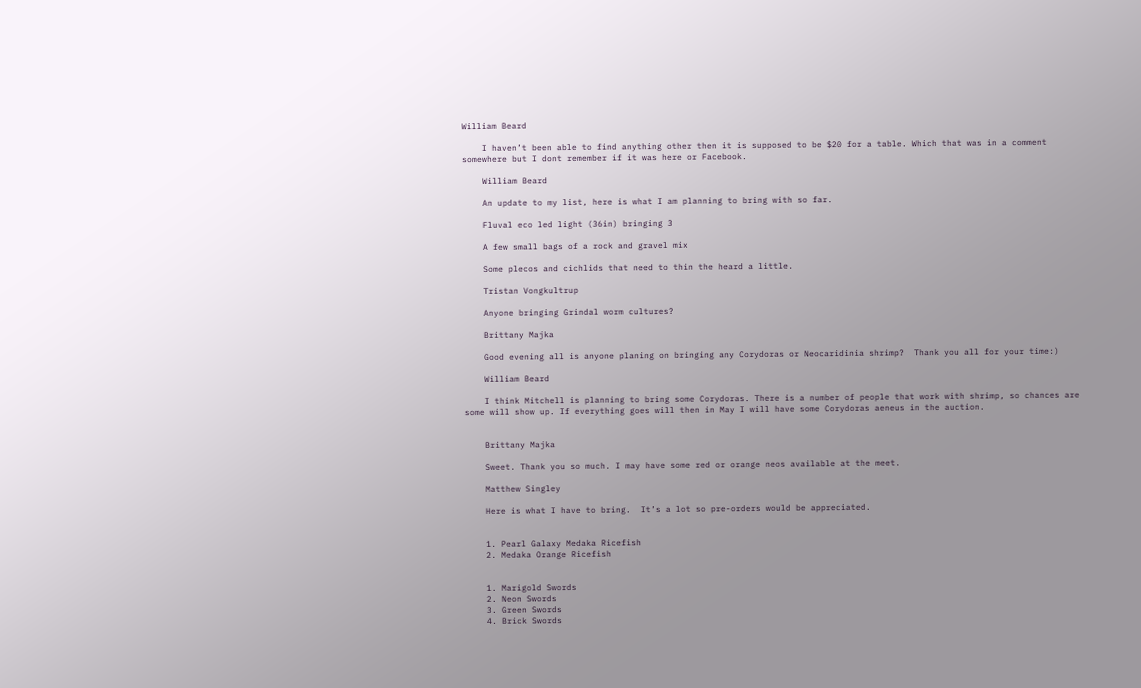William Beard

    I haven’t been able to find anything other then it is supposed to be $20 for a table. Which that was in a comment somewhere but I dont remember if it was here or Facebook.

    William Beard

    An update to my list, here is what I am planning to bring with so far.

    Fluval eco led light (36in) bringing 3

    A few small bags of a rock and gravel mix

    Some plecos and cichlids that need to thin the heard a little.

    Tristan Vongkultrup

    Anyone bringing Grindal worm cultures?

    Brittany Majka

    Good evening all is anyone planing on bringing any Corydoras or Neocaridinia shrimp?  Thank you all for your time:)

    William Beard

    I think Mitchell is planning to bring some Corydoras. There is a number of people that work with shrimp, so chances are some will show up. If everything goes will then in May I will have some Corydoras aeneus in the auction.


    Brittany Majka

    Sweet. Thank you so much. I may have some red or orange neos available at the meet.

    Matthew Singley

    Here is what I have to bring.  It’s a lot so pre-orders would be appreciated.


    1. Pearl Galaxy Medaka Ricefish
    2. Medaka Orange Ricefish


    1. Marigold Swords
    2. Neon Swords
    3. Green Swords
    4. Brick Swords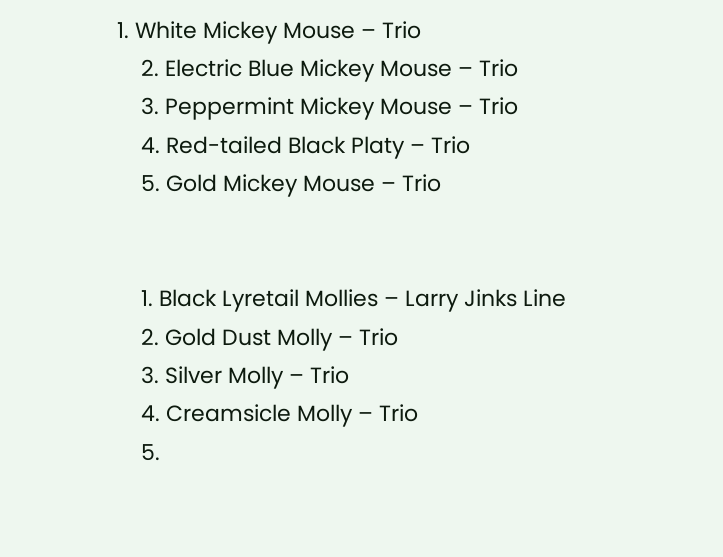1. White Mickey Mouse – Trio
    2. Electric Blue Mickey Mouse – Trio
    3. Peppermint Mickey Mouse – Trio
    4. Red-tailed Black Platy – Trio
    5. Gold Mickey Mouse – Trio


    1. Black Lyretail Mollies – Larry Jinks Line
    2. Gold Dust Molly – Trio
    3. Silver Molly – Trio
    4. Creamsicle Molly – Trio
    5.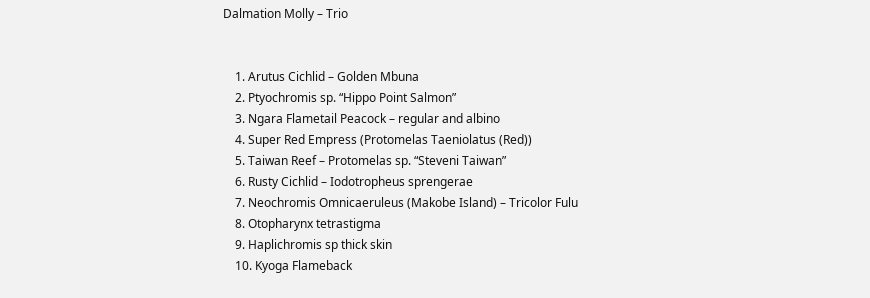Dalmation Molly – Trio


    1. Arutus Cichlid – Golden Mbuna
    2. Ptyochromis sp. “Hippo Point Salmon”
    3. Ngara Flametail Peacock – regular and albino
    4. Super Red Empress (Protomelas Taeniolatus (Red))
    5. Taiwan Reef – Protomelas sp. “Steveni Taiwan”
    6. Rusty Cichlid – Iodotropheus sprengerae
    7. Neochromis Omnicaeruleus (Makobe Island) – Tricolor Fulu
    8. Otopharynx tetrastigma
    9. Haplichromis sp thick skin
    10. Kyoga Flameback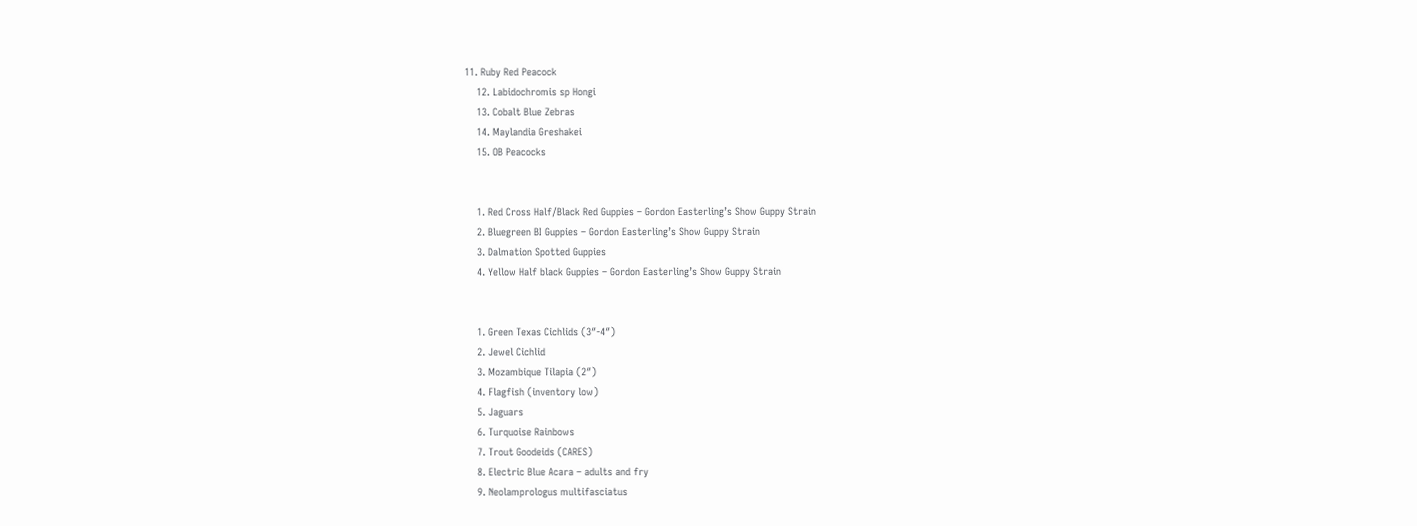11. Ruby Red Peacock
    12. Labidochromis sp Hongi
    13. Cobalt Blue Zebras
    14. Maylandia Greshakei
    15. OB Peacocks


    1. Red Cross Half/Black Red Guppies – Gordon Easterling’s Show Guppy Strain
    2. Bluegreen BI Guppies – Gordon Easterling’s Show Guppy Strain
    3. Dalmation Spotted Guppies
    4. Yellow Half black Guppies – Gordon Easterling’s Show Guppy Strain


    1. Green Texas Cichlids (3″-4″)
    2. Jewel Cichlid
    3. Mozambique Tilapia (2″)
    4. Flagfish (inventory low)
    5. Jaguars
    6. Turquoise Rainbows
    7. Trout Goodeids (CARES)
    8. Electric Blue Acara – adults and fry
    9. Neolamprologus multifasciatus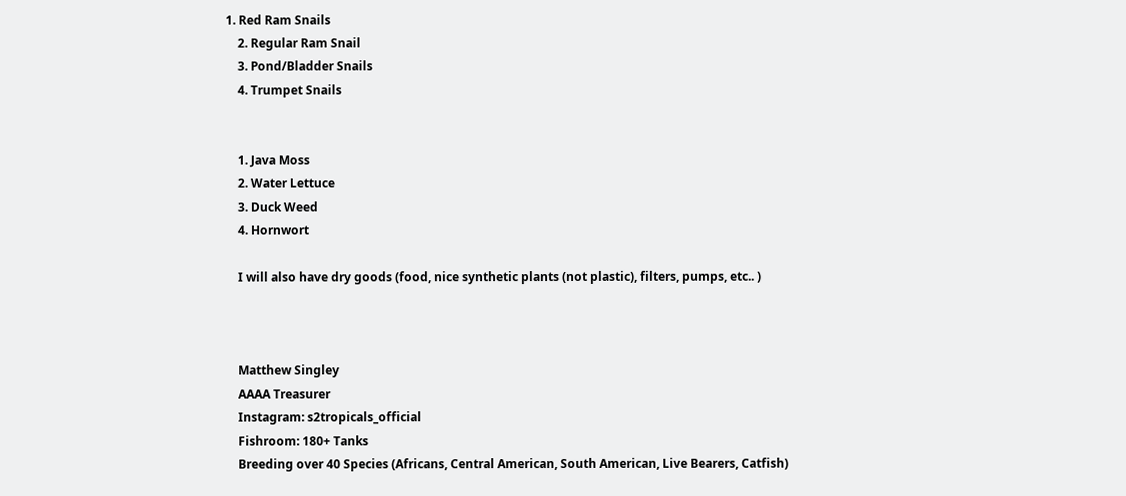1. Red Ram Snails
    2. Regular Ram Snail
    3. Pond/Bladder Snails
    4. Trumpet Snails


    1. Java Moss
    2. Water Lettuce
    3. Duck Weed
    4. Hornwort

    I will also have dry goods (food, nice synthetic plants (not plastic), filters, pumps, etc.. )



    Matthew Singley
    AAAA Treasurer
    Instagram: s2tropicals_official
    Fishroom: 180+ Tanks
    Breeding over 40 Species (Africans, Central American, South American, Live Bearers, Catfish)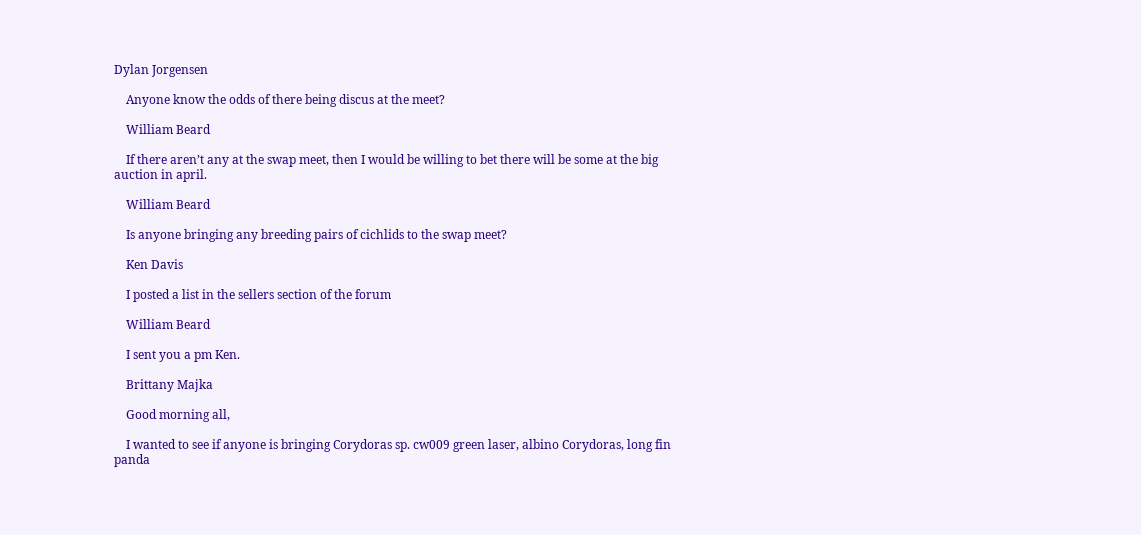Dylan Jorgensen

    Anyone know the odds of there being discus at the meet?

    William Beard

    If there aren’t any at the swap meet, then I would be willing to bet there will be some at the big auction in april.

    William Beard

    Is anyone bringing any breeding pairs of cichlids to the swap meet?

    Ken Davis

    I posted a list in the sellers section of the forum

    William Beard

    I sent you a pm Ken.

    Brittany Majka

    Good morning all,

    I wanted to see if anyone is bringing Corydoras sp. cw009 green laser, albino Corydoras, long fin panda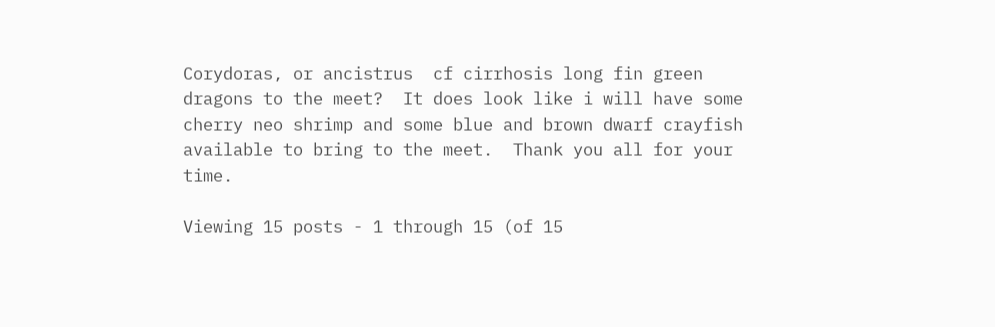Corydoras, or ancistrus  cf cirrhosis long fin green dragons to the meet?  It does look like i will have some cherry neo shrimp and some blue and brown dwarf crayfish available to bring to the meet.  Thank you all for your time.

Viewing 15 posts - 1 through 15 (of 15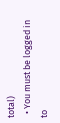total)
  • You must be logged in to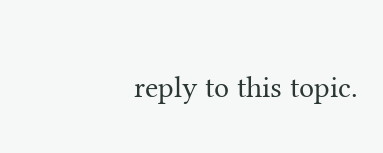reply to this topic.